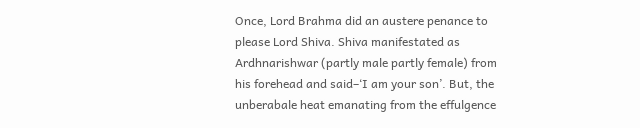Once, Lord Brahma did an austere penance to please Lord Shiva. Shiva manifestated as Ardhnarishwar (partly male partly female) from his forehead and said–‘I am your son’. But, the unberabale heat emanating from the effulgence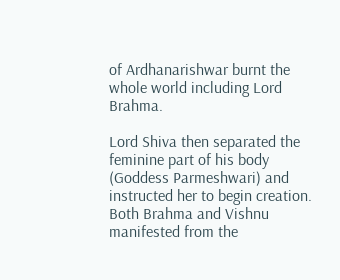of Ardhanarishwar burnt the whole world including Lord Brahma.

Lord Shiva then separated the feminine part of his body (Goddess Parmeshwari) and instructed her to begin creation. Both Brahma and Vishnu manifested from the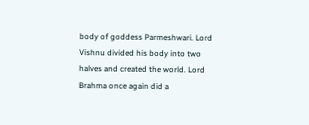body of goddess Parmeshwari. Lord Vishnu divided his body into two halves and created the world. Lord Brahma once again did a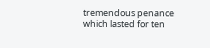tremendous penance which lasted for ten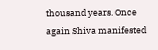thousand years. Once again Shiva manifested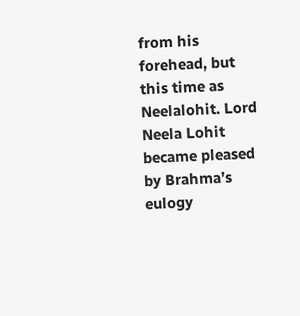from his forehead, but this time as Neelalohit. Lord Neela Lohit became pleased by Brahma’s eulogy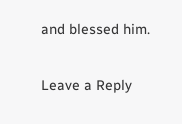and blessed him.


Leave a Reply